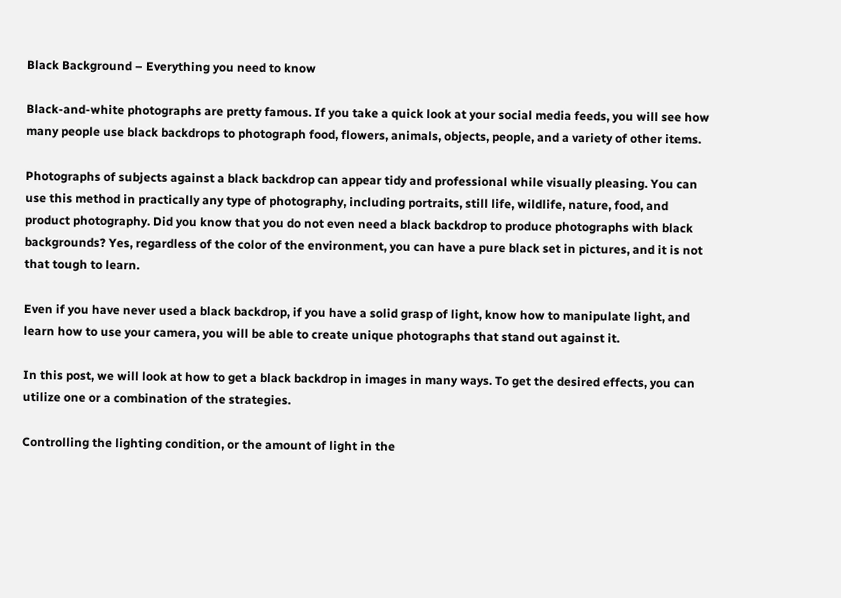Black Background – Everything you need to know

Black-and-white photographs are pretty famous. If you take a quick look at your social media feeds, you will see how many people use black backdrops to photograph food, flowers, animals, objects, people, and a variety of other items.

Photographs of subjects against a black backdrop can appear tidy and professional while visually pleasing. You can use this method in practically any type of photography, including portraits, still life, wildlife, nature, food, and product photography. Did you know that you do not even need a black backdrop to produce photographs with black backgrounds? Yes, regardless of the color of the environment, you can have a pure black set in pictures, and it is not that tough to learn.

Even if you have never used a black backdrop, if you have a solid grasp of light, know how to manipulate light, and learn how to use your camera, you will be able to create unique photographs that stand out against it.

In this post, we will look at how to get a black backdrop in images in many ways. To get the desired effects, you can utilize one or a combination of the strategies.

Controlling the lighting condition, or the amount of light in the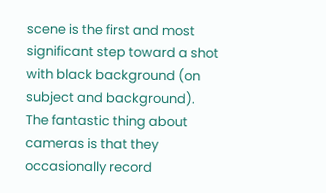scene is the first and most significant step toward a shot with black background (on subject and background). The fantastic thing about cameras is that they occasionally record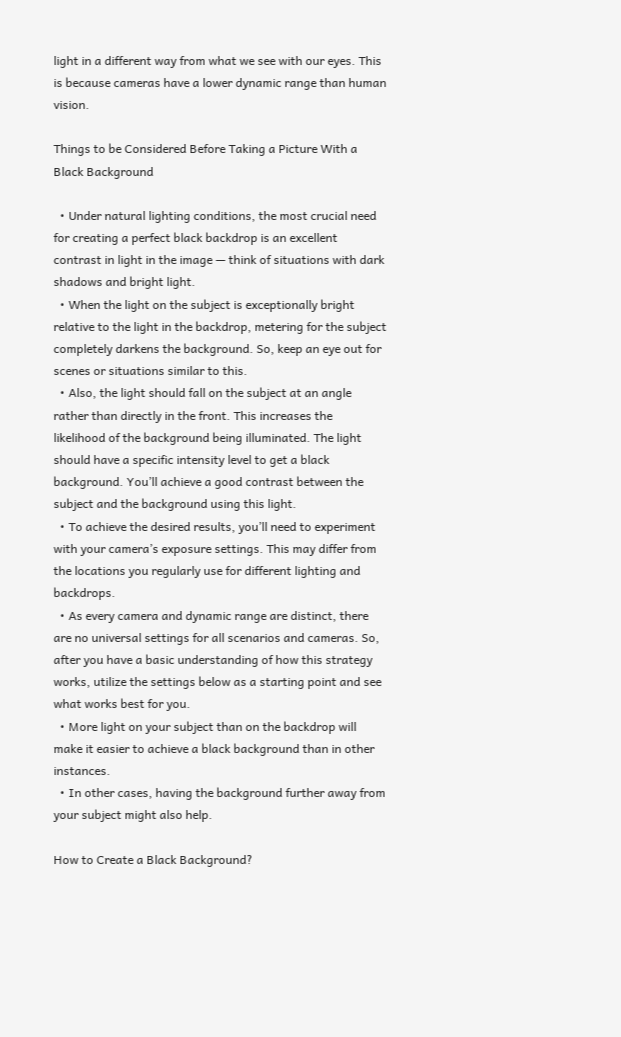light in a different way from what we see with our eyes. This is because cameras have a lower dynamic range than human vision.

Things to be Considered Before Taking a Picture With a Black Background

  • Under natural lighting conditions, the most crucial need for creating a perfect black backdrop is an excellent contrast in light in the image — think of situations with dark shadows and bright light.
  • When the light on the subject is exceptionally bright relative to the light in the backdrop, metering for the subject completely darkens the background. So, keep an eye out for scenes or situations similar to this.
  • Also, the light should fall on the subject at an angle rather than directly in the front. This increases the likelihood of the background being illuminated. The light should have a specific intensity level to get a black background. You’ll achieve a good contrast between the subject and the background using this light.
  • To achieve the desired results, you’ll need to experiment with your camera’s exposure settings. This may differ from the locations you regularly use for different lighting and backdrops.
  • As every camera and dynamic range are distinct, there are no universal settings for all scenarios and cameras. So, after you have a basic understanding of how this strategy works, utilize the settings below as a starting point and see what works best for you.
  • More light on your subject than on the backdrop will make it easier to achieve a black background than in other instances.
  • In other cases, having the background further away from your subject might also help.

How to Create a Black Background?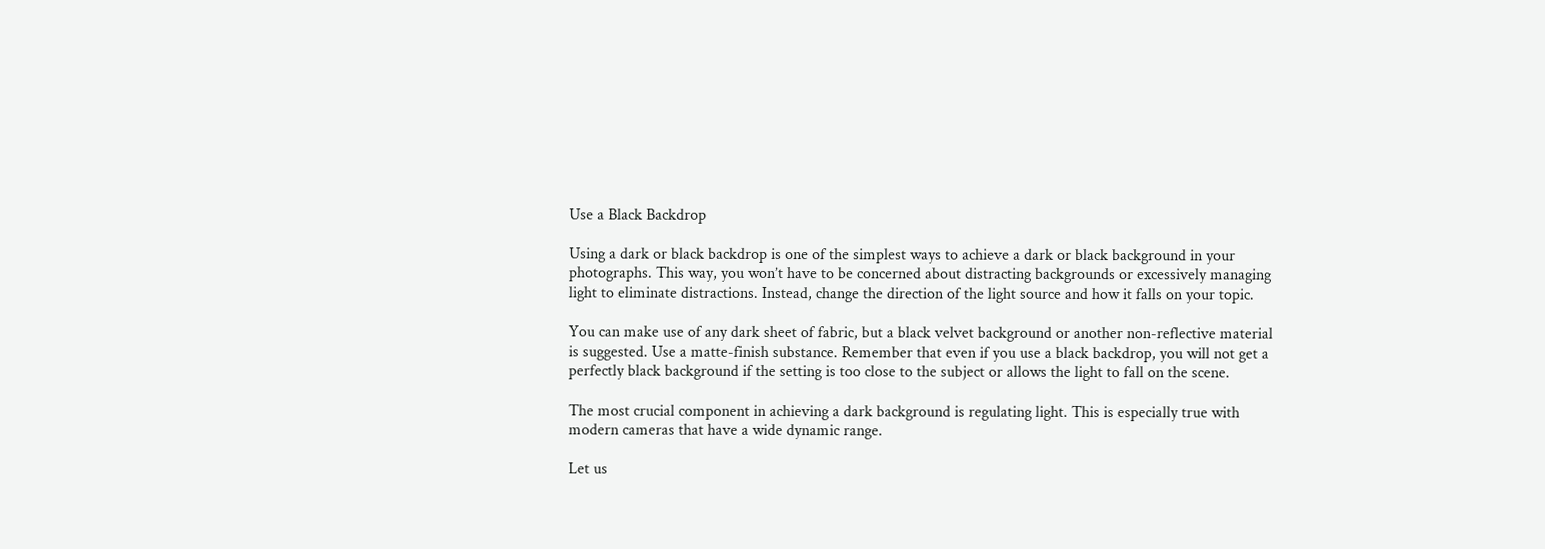Use a Black Backdrop

Using a dark or black backdrop is one of the simplest ways to achieve a dark or black background in your photographs. This way, you won’t have to be concerned about distracting backgrounds or excessively managing light to eliminate distractions. Instead, change the direction of the light source and how it falls on your topic.

You can make use of any dark sheet of fabric, but a black velvet background or another non-reflective material is suggested. Use a matte-finish substance. Remember that even if you use a black backdrop, you will not get a perfectly black background if the setting is too close to the subject or allows the light to fall on the scene.

The most crucial component in achieving a dark background is regulating light. This is especially true with modern cameras that have a wide dynamic range.

Let us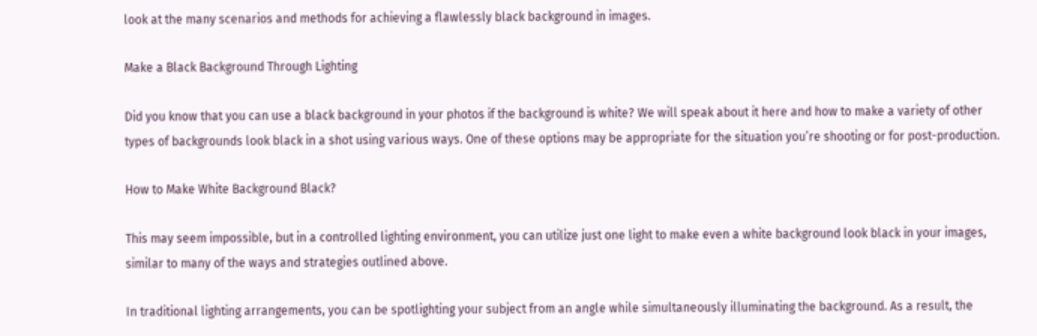look at the many scenarios and methods for achieving a flawlessly black background in images.

Make a Black Background Through Lighting

Did you know that you can use a black background in your photos if the background is white? We will speak about it here and how to make a variety of other types of backgrounds look black in a shot using various ways. One of these options may be appropriate for the situation you’re shooting or for post-production.

How to Make White Background Black?

This may seem impossible, but in a controlled lighting environment, you can utilize just one light to make even a white background look black in your images, similar to many of the ways and strategies outlined above.

In traditional lighting arrangements, you can be spotlighting your subject from an angle while simultaneously illuminating the background. As a result, the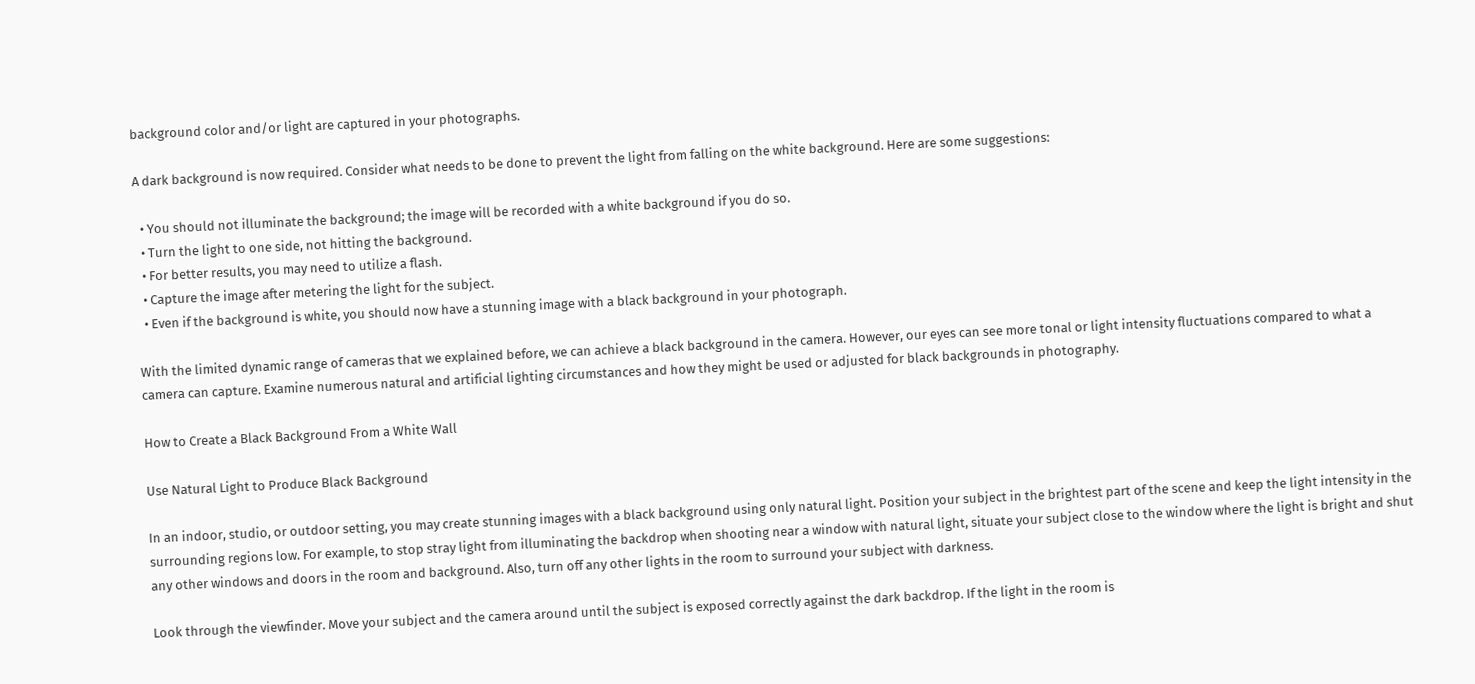background color and/or light are captured in your photographs.

A dark background is now required. Consider what needs to be done to prevent the light from falling on the white background. Here are some suggestions:

  • You should not illuminate the background; the image will be recorded with a white background if you do so.
  • Turn the light to one side, not hitting the background.
  • For better results, you may need to utilize a flash.
  • Capture the image after metering the light for the subject.
  • Even if the background is white, you should now have a stunning image with a black background in your photograph.

With the limited dynamic range of cameras that we explained before, we can achieve a black background in the camera. However, our eyes can see more tonal or light intensity fluctuations compared to what a camera can capture. Examine numerous natural and artificial lighting circumstances and how they might be used or adjusted for black backgrounds in photography.

How to Create a Black Background From a White Wall

Use Natural Light to Produce Black Background

In an indoor, studio, or outdoor setting, you may create stunning images with a black background using only natural light. Position your subject in the brightest part of the scene and keep the light intensity in the surrounding regions low. For example, to stop stray light from illuminating the backdrop when shooting near a window with natural light, situate your subject close to the window where the light is bright and shut any other windows and doors in the room and background. Also, turn off any other lights in the room to surround your subject with darkness.

Look through the viewfinder. Move your subject and the camera around until the subject is exposed correctly against the dark backdrop. If the light in the room is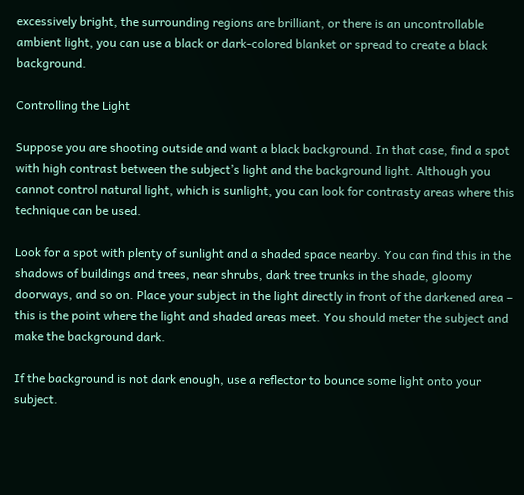excessively bright, the surrounding regions are brilliant, or there is an uncontrollable ambient light, you can use a black or dark-colored blanket or spread to create a black background.

Controlling the Light

Suppose you are shooting outside and want a black background. In that case, find a spot with high contrast between the subject’s light and the background light. Although you cannot control natural light, which is sunlight, you can look for contrasty areas where this technique can be used.

Look for a spot with plenty of sunlight and a shaded space nearby. You can find this in the shadows of buildings and trees, near shrubs, dark tree trunks in the shade, gloomy doorways, and so on. Place your subject in the light directly in front of the darkened area – this is the point where the light and shaded areas meet. You should meter the subject and make the background dark.

If the background is not dark enough, use a reflector to bounce some light onto your subject.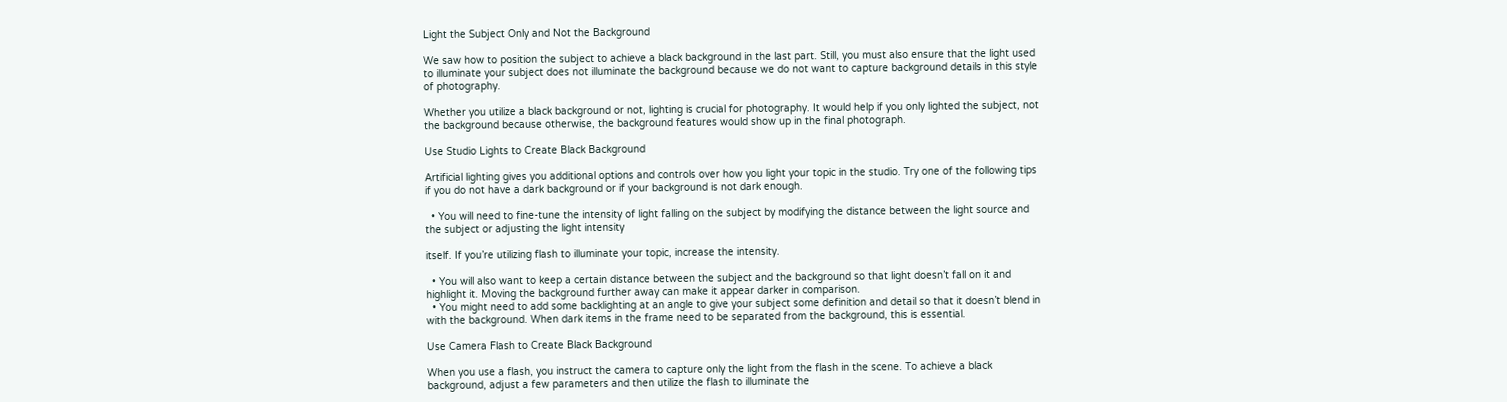Light the Subject Only and Not the Background

We saw how to position the subject to achieve a black background in the last part. Still, you must also ensure that the light used to illuminate your subject does not illuminate the background because we do not want to capture background details in this style of photography.

Whether you utilize a black background or not, lighting is crucial for photography. It would help if you only lighted the subject, not the background because otherwise, the background features would show up in the final photograph.

Use Studio Lights to Create Black Background

Artificial lighting gives you additional options and controls over how you light your topic in the studio. Try one of the following tips if you do not have a dark background or if your background is not dark enough.

  • You will need to fine-tune the intensity of light falling on the subject by modifying the distance between the light source and the subject or adjusting the light intensity

itself. If you’re utilizing flash to illuminate your topic, increase the intensity.

  • You will also want to keep a certain distance between the subject and the background so that light doesn’t fall on it and highlight it. Moving the background further away can make it appear darker in comparison.
  • You might need to add some backlighting at an angle to give your subject some definition and detail so that it doesn’t blend in with the background. When dark items in the frame need to be separated from the background, this is essential.

Use Camera Flash to Create Black Background

When you use a flash, you instruct the camera to capture only the light from the flash in the scene. To achieve a black background, adjust a few parameters and then utilize the flash to illuminate the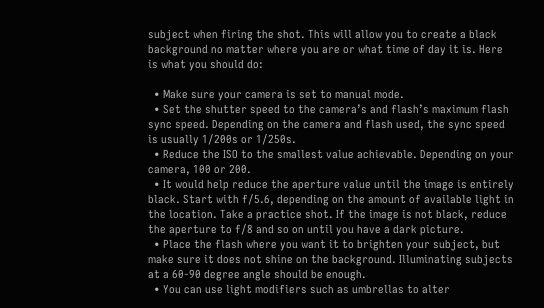subject when firing the shot. This will allow you to create a black background no matter where you are or what time of day it is. Here is what you should do:

  • Make sure your camera is set to manual mode.
  • Set the shutter speed to the camera’s and flash’s maximum flash sync speed. Depending on the camera and flash used, the sync speed is usually 1/200s or 1/250s.
  • Reduce the ISO to the smallest value achievable. Depending on your camera, 100 or 200.
  • It would help reduce the aperture value until the image is entirely black. Start with f/5.6, depending on the amount of available light in the location. Take a practice shot. If the image is not black, reduce the aperture to f/8 and so on until you have a dark picture.
  • Place the flash where you want it to brighten your subject, but make sure it does not shine on the background. Illuminating subjects at a 60-90 degree angle should be enough.
  • You can use light modifiers such as umbrellas to alter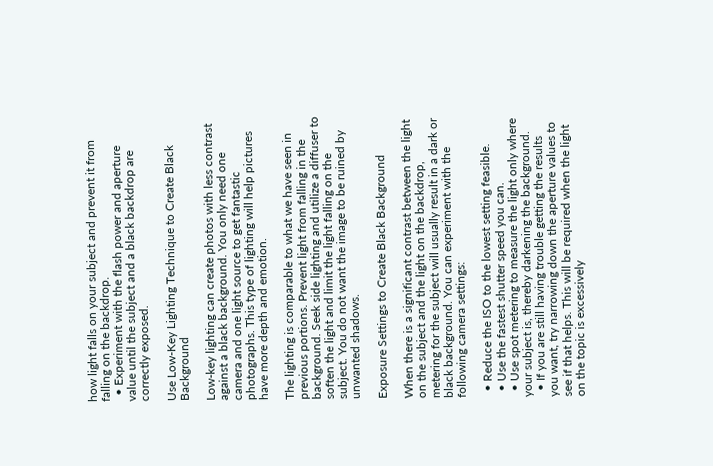how light falls on your subject and prevent it from falling on the backdrop.
  • Experiment with the flash power and aperture value until the subject and a black backdrop are correctly exposed.

Use Low-Key Lighting Technique to Create Black Background

Low-key lighting can create photos with less contrast against a black background. You only need one camera and one light source to get fantastic photographs. This type of lighting will help pictures have more depth and emotion.

The lighting is comparable to what we have seen in previous portions. Prevent light from falling in the background. Seek side lighting and utilize a diffuser to soften the light and limit the light falling on the subject. You do not want the image to be ruined by unwanted shadows.

Exposure Settings to Create Black Background

When there is a significant contrast between the light on the subject and the light on the backdrop, metering for the subject will usually result in a dark or black background. You can experiment with the following camera settings:

  • Reduce the ISO to the lowest setting feasible.
  • Use the fastest shutter speed you can.
  • Use spot metering to measure the light only where your subject is, thereby darkening the background.
  • If you are still having trouble getting the results you want, try narrowing down the aperture values to see if that helps. This will be required when the light on the topic is excessively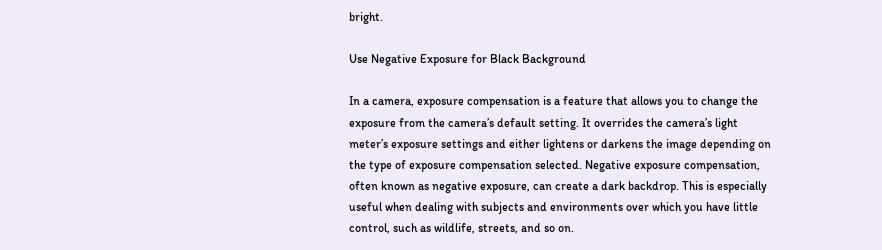bright.

Use Negative Exposure for Black Background

In a camera, exposure compensation is a feature that allows you to change the exposure from the camera’s default setting. It overrides the camera’s light meter’s exposure settings and either lightens or darkens the image depending on the type of exposure compensation selected. Negative exposure compensation, often known as negative exposure, can create a dark backdrop. This is especially useful when dealing with subjects and environments over which you have little control, such as wildlife, streets, and so on.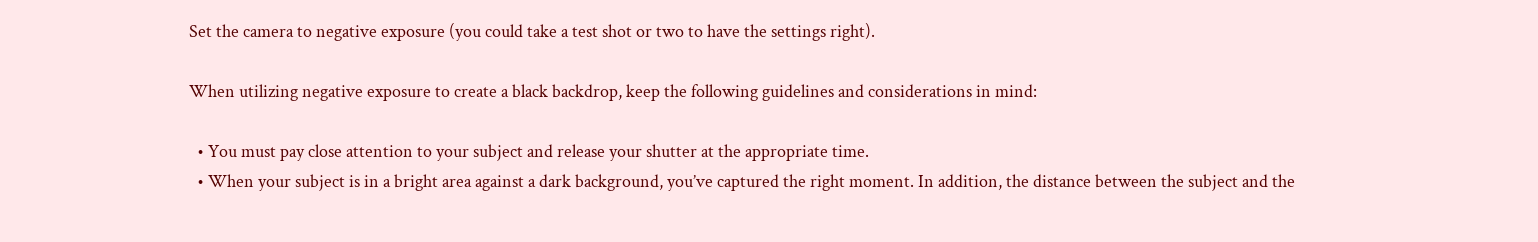Set the camera to negative exposure (you could take a test shot or two to have the settings right).

When utilizing negative exposure to create a black backdrop, keep the following guidelines and considerations in mind:

  • You must pay close attention to your subject and release your shutter at the appropriate time.
  • When your subject is in a bright area against a dark background, you’ve captured the right moment. In addition, the distance between the subject and the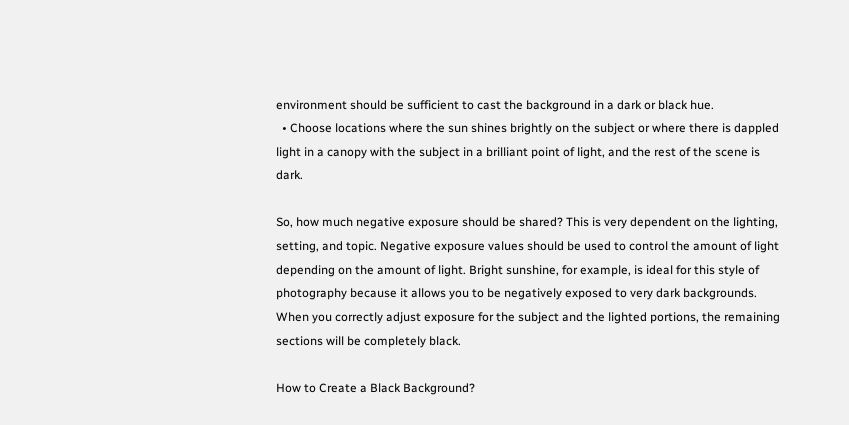environment should be sufficient to cast the background in a dark or black hue.
  • Choose locations where the sun shines brightly on the subject or where there is dappled light in a canopy with the subject in a brilliant point of light, and the rest of the scene is dark.

So, how much negative exposure should be shared? This is very dependent on the lighting, setting, and topic. Negative exposure values should be used to control the amount of light depending on the amount of light. Bright sunshine, for example, is ideal for this style of photography because it allows you to be negatively exposed to very dark backgrounds. When you correctly adjust exposure for the subject and the lighted portions, the remaining sections will be completely black.

How to Create a Black Background?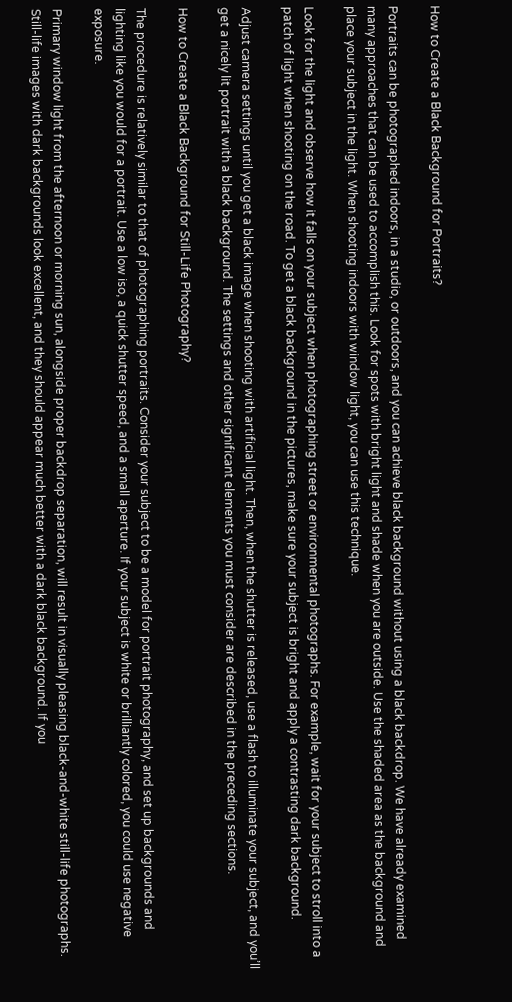How to Create a Black Background for Portraits?

Portraits can be photographed indoors, in a studio, or outdoors, and you can achieve black background without using a black backdrop. We have already examined many approaches that can be used to accomplish this. Look for spots with bright light and shade when you are outside. Use the shaded area as the background and place your subject in the light. When shooting indoors with window light, you can use this technique.

Look for the light and observe how it falls on your subject when photographing street or environmental photographs. For example, wait for your subject to stroll into a patch of light when shooting on the road. To get a black background in the pictures, make sure your subject is bright and apply a contrasting dark background.

Adjust camera settings until you get a black image when shooting with artificial light. Then, when the shutter is released, use a flash to illuminate your subject, and you’ll get a nicely lit portrait with a black background. The settings and other significant elements you must consider are described in the preceding sections.

How to Create a Black Background for Still-Life Photography?

The procedure is relatively similar to that of photographing portraits. Consider your subject to be a model for portrait photography, and set up backgrounds and lighting like you would for a portrait. Use a low iso, a quick shutter speed, and a small aperture. If your subject is white or brilliantly colored, you could use negative exposure.

Primary window light from the afternoon or morning sun, alongside proper backdrop separation, will result in visually pleasing black-and-white still-life photographs. Still-life images with dark backgrounds look excellent, and they should appear much better with a dark black background. If you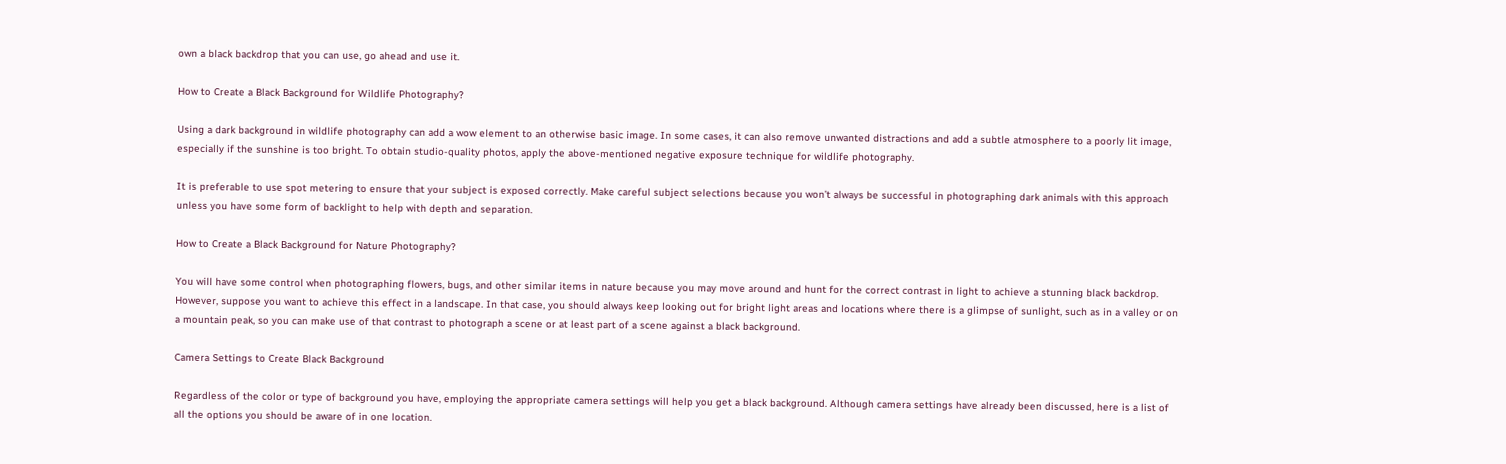own a black backdrop that you can use, go ahead and use it.

How to Create a Black Background for Wildlife Photography?

Using a dark background in wildlife photography can add a wow element to an otherwise basic image. In some cases, it can also remove unwanted distractions and add a subtle atmosphere to a poorly lit image, especially if the sunshine is too bright. To obtain studio-quality photos, apply the above-mentioned negative exposure technique for wildlife photography.

It is preferable to use spot metering to ensure that your subject is exposed correctly. Make careful subject selections because you won’t always be successful in photographing dark animals with this approach unless you have some form of backlight to help with depth and separation.

How to Create a Black Background for Nature Photography?

You will have some control when photographing flowers, bugs, and other similar items in nature because you may move around and hunt for the correct contrast in light to achieve a stunning black backdrop. However, suppose you want to achieve this effect in a landscape. In that case, you should always keep looking out for bright light areas and locations where there is a glimpse of sunlight, such as in a valley or on a mountain peak, so you can make use of that contrast to photograph a scene or at least part of a scene against a black background.

Camera Settings to Create Black Background

Regardless of the color or type of background you have, employing the appropriate camera settings will help you get a black background. Although camera settings have already been discussed, here is a list of all the options you should be aware of in one location.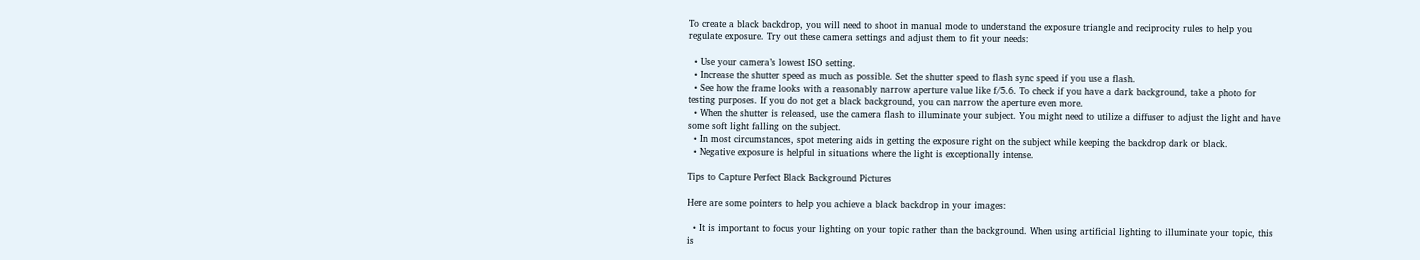To create a black backdrop, you will need to shoot in manual mode to understand the exposure triangle and reciprocity rules to help you regulate exposure. Try out these camera settings and adjust them to fit your needs:

  • Use your camera’s lowest ISO setting.
  • Increase the shutter speed as much as possible. Set the shutter speed to flash sync speed if you use a flash.
  • See how the frame looks with a reasonably narrow aperture value like f/5.6. To check if you have a dark background, take a photo for testing purposes. If you do not get a black background, you can narrow the aperture even more.
  • When the shutter is released, use the camera flash to illuminate your subject. You might need to utilize a diffuser to adjust the light and have some soft light falling on the subject.
  • In most circumstances, spot metering aids in getting the exposure right on the subject while keeping the backdrop dark or black.
  • Negative exposure is helpful in situations where the light is exceptionally intense.

Tips to Capture Perfect Black Background Pictures

Here are some pointers to help you achieve a black backdrop in your images:

  • It is important to focus your lighting on your topic rather than the background. When using artificial lighting to illuminate your topic, this is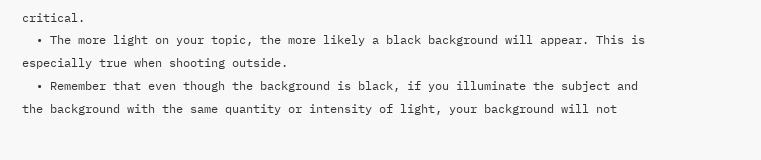critical.
  • The more light on your topic, the more likely a black background will appear. This is especially true when shooting outside.
  • Remember that even though the background is black, if you illuminate the subject and the background with the same quantity or intensity of light, your background will not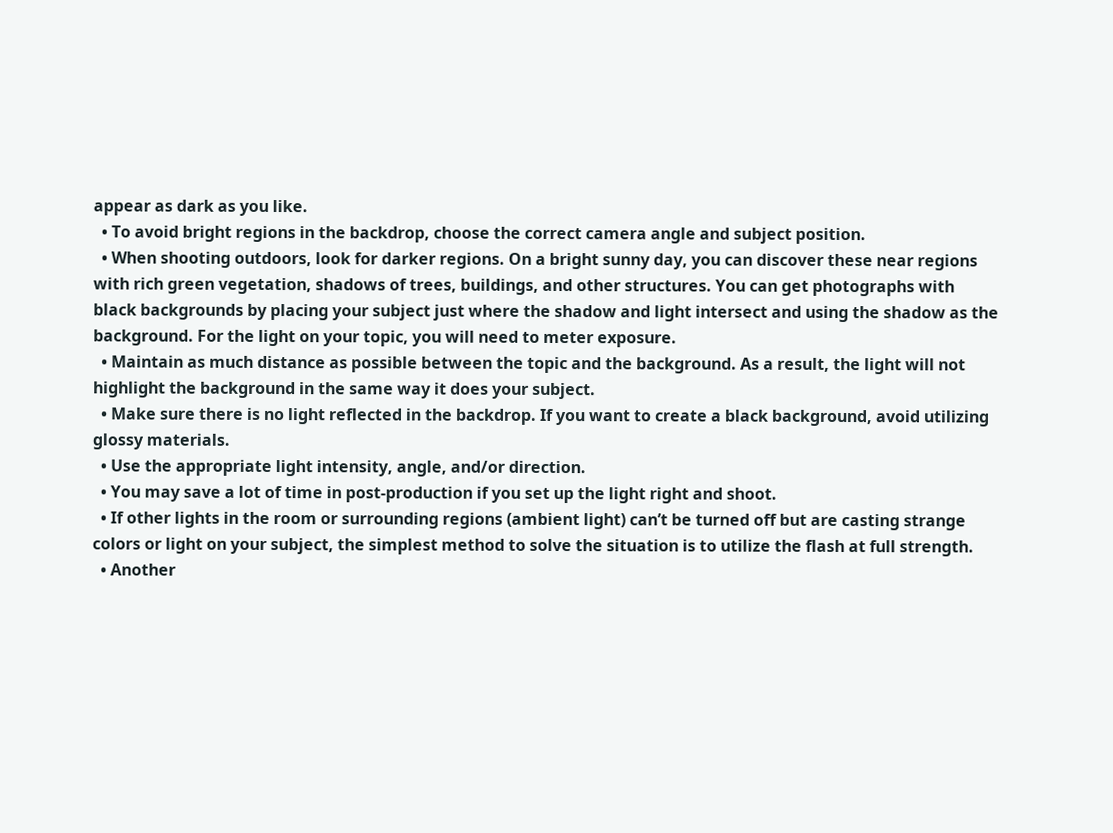appear as dark as you like.
  • To avoid bright regions in the backdrop, choose the correct camera angle and subject position.
  • When shooting outdoors, look for darker regions. On a bright sunny day, you can discover these near regions with rich green vegetation, shadows of trees, buildings, and other structures. You can get photographs with black backgrounds by placing your subject just where the shadow and light intersect and using the shadow as the background. For the light on your topic, you will need to meter exposure.
  • Maintain as much distance as possible between the topic and the background. As a result, the light will not highlight the background in the same way it does your subject.
  • Make sure there is no light reflected in the backdrop. If you want to create a black background, avoid utilizing glossy materials.
  • Use the appropriate light intensity, angle, and/or direction.
  • You may save a lot of time in post-production if you set up the light right and shoot.
  • If other lights in the room or surrounding regions (ambient light) can’t be turned off but are casting strange colors or light on your subject, the simplest method to solve the situation is to utilize the flash at full strength.
  • Another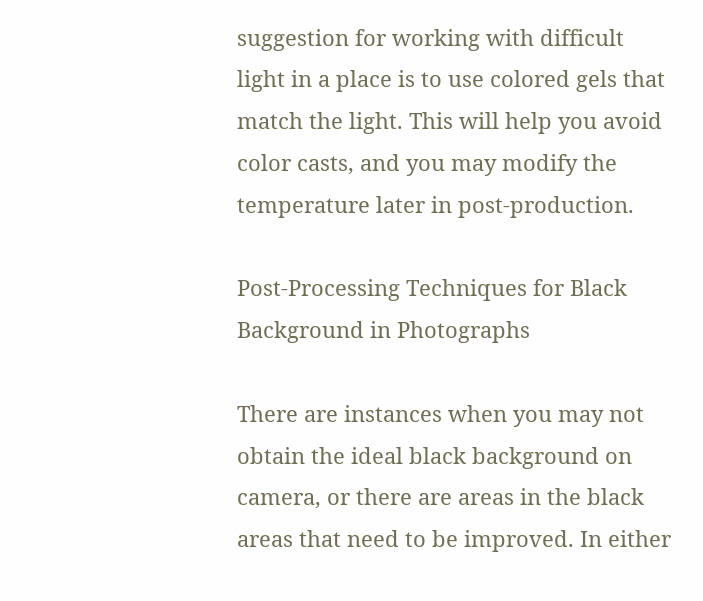suggestion for working with difficult light in a place is to use colored gels that match the light. This will help you avoid color casts, and you may modify the temperature later in post-production.

Post-Processing Techniques for Black Background in Photographs

There are instances when you may not obtain the ideal black background on camera, or there are areas in the black areas that need to be improved. In either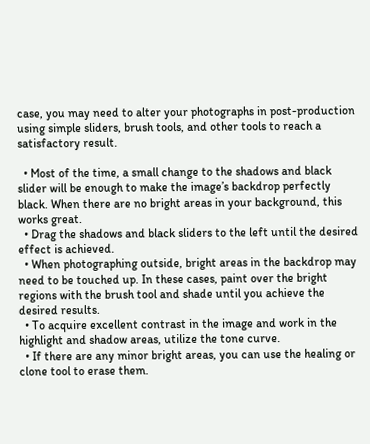case, you may need to alter your photographs in post-production using simple sliders, brush tools, and other tools to reach a satisfactory result.

  • Most of the time, a small change to the shadows and black slider will be enough to make the image’s backdrop perfectly black. When there are no bright areas in your background, this works great.
  • Drag the shadows and black sliders to the left until the desired effect is achieved.
  • When photographing outside, bright areas in the backdrop may need to be touched up. In these cases, paint over the bright regions with the brush tool and shade until you achieve the desired results.
  • To acquire excellent contrast in the image and work in the highlight and shadow areas, utilize the tone curve.
  • If there are any minor bright areas, you can use the healing or clone tool to erase them.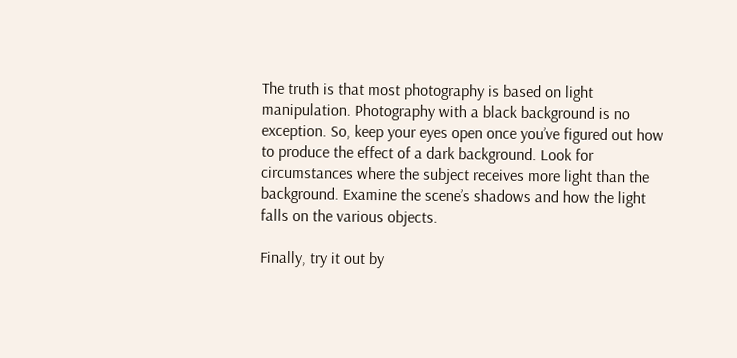The truth is that most photography is based on light manipulation. Photography with a black background is no exception. So, keep your eyes open once you’ve figured out how to produce the effect of a dark background. Look for circumstances where the subject receives more light than the background. Examine the scene’s shadows and how the light falls on the various objects.

Finally, try it out by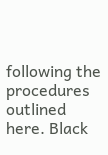following the procedures outlined here. Black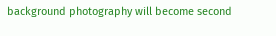background photography will become second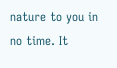nature to you in no time. It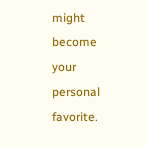might become your personal favorite.